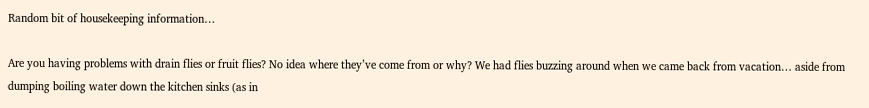Random bit of housekeeping information…

Are you having problems with drain flies or fruit flies? No idea where they’ve come from or why? We had flies buzzing around when we came back from vacation… aside from dumping boiling water down the kitchen sinks (as in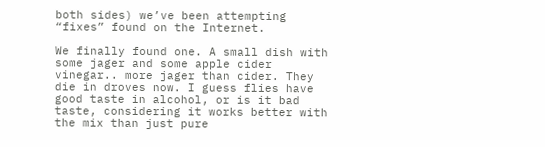both sides) we’ve been attempting “fixes” found on the Internet.

We finally found one. A small dish with some jager and some apple cider vinegar.. more jager than cider. They die in droves now. I guess flies have good taste in alcohol, or is it bad taste, considering it works better with the mix than just pure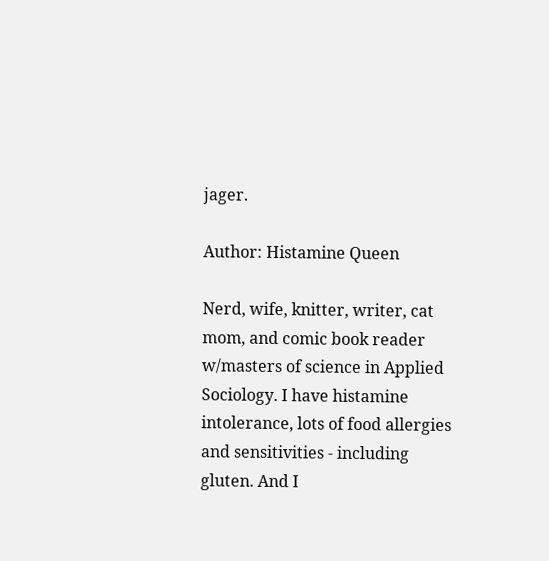jager.

Author: Histamine Queen

Nerd, wife, knitter, writer, cat mom, and comic book reader w/masters of science in Applied Sociology. I have histamine intolerance, lots of food allergies and sensitivities - including gluten. And I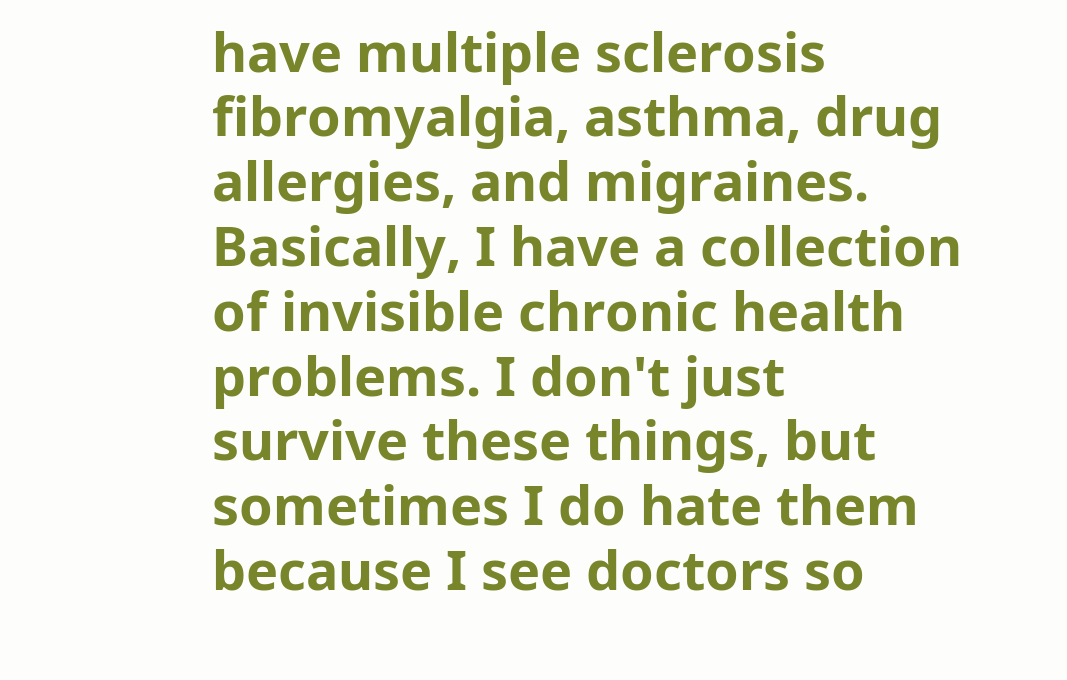have multiple sclerosis fibromyalgia, asthma, drug allergies, and migraines. Basically, I have a collection of invisible chronic health problems. I don't just survive these things, but sometimes I do hate them because I see doctors so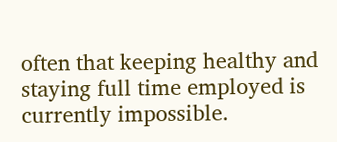often that keeping healthy and staying full time employed is currently impossible.